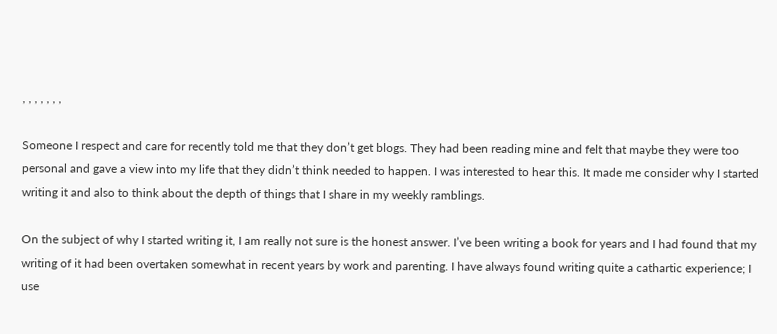, , , , , , ,

Someone I respect and care for recently told me that they don’t get blogs. They had been reading mine and felt that maybe they were too personal and gave a view into my life that they didn’t think needed to happen. I was interested to hear this. It made me consider why I started writing it and also to think about the depth of things that I share in my weekly ramblings.

On the subject of why I started writing it, I am really not sure is the honest answer. I’ve been writing a book for years and I had found that my writing of it had been overtaken somewhat in recent years by work and parenting. I have always found writing quite a cathartic experience; I use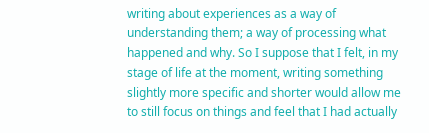writing about experiences as a way of understanding them; a way of processing what happened and why. So I suppose that I felt, in my stage of life at the moment, writing something slightly more specific and shorter would allow me to still focus on things and feel that I had actually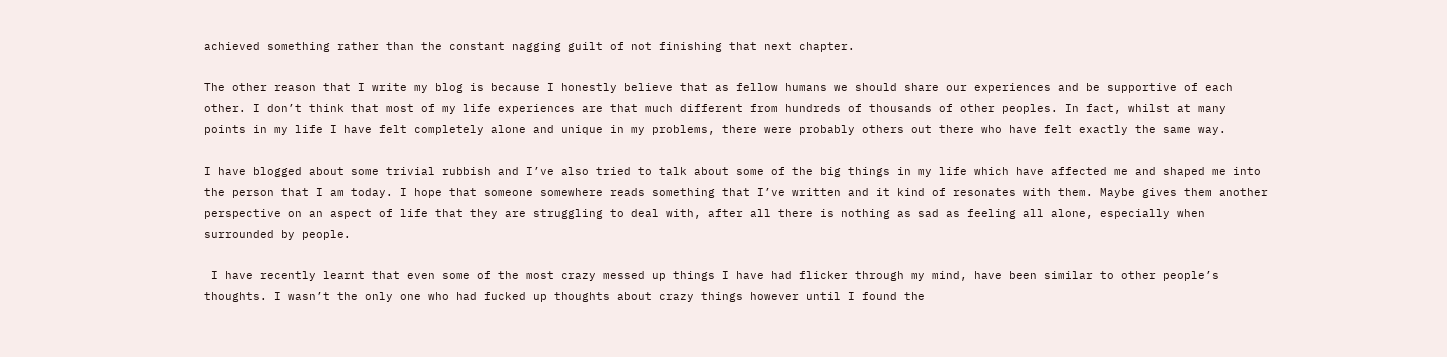achieved something rather than the constant nagging guilt of not finishing that next chapter.

The other reason that I write my blog is because I honestly believe that as fellow humans we should share our experiences and be supportive of each other. I don’t think that most of my life experiences are that much different from hundreds of thousands of other peoples. In fact, whilst at many points in my life I have felt completely alone and unique in my problems, there were probably others out there who have felt exactly the same way.

I have blogged about some trivial rubbish and I’ve also tried to talk about some of the big things in my life which have affected me and shaped me into the person that I am today. I hope that someone somewhere reads something that I’ve written and it kind of resonates with them. Maybe gives them another perspective on an aspect of life that they are struggling to deal with, after all there is nothing as sad as feeling all alone, especially when surrounded by people.

 I have recently learnt that even some of the most crazy messed up things I have had flicker through my mind, have been similar to other people’s thoughts. I wasn’t the only one who had fucked up thoughts about crazy things however until I found the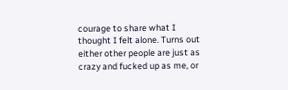courage to share what I thought I felt alone. Turns out either other people are just as crazy and fucked up as me, or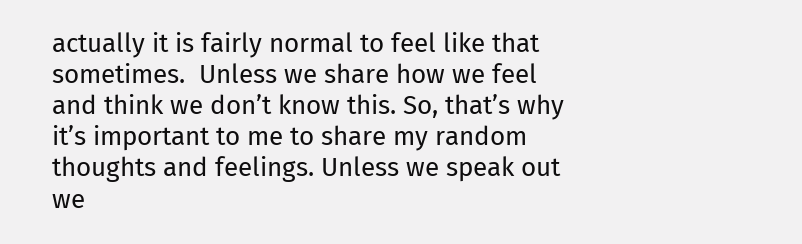actually it is fairly normal to feel like that sometimes.  Unless we share how we feel and think we don’t know this. So, that’s why it’s important to me to share my random thoughts and feelings. Unless we speak out we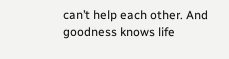can’t help each other. And goodness knows life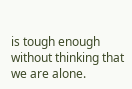is tough enough without thinking that we are alone.